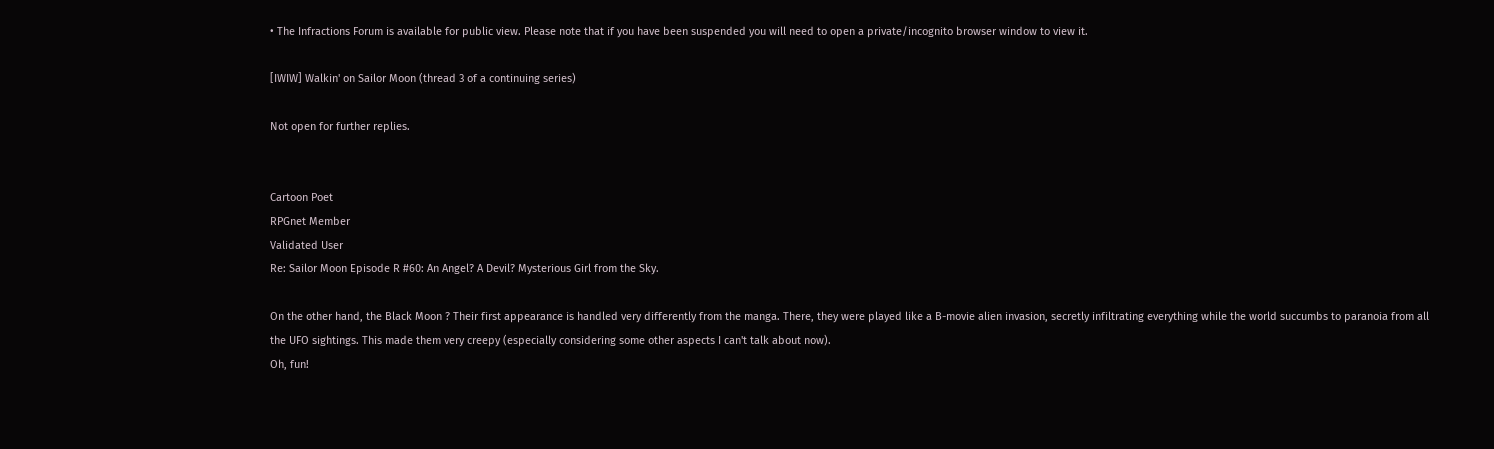• The Infractions Forum is available for public view. Please note that if you have been suspended you will need to open a private/incognito browser window to view it.

[IWIW] Walkin' on Sailor Moon (thread 3 of a continuing series)

Not open for further replies.


Cartoon Poet
RPGnet Member
Validated User
Re: Sailor Moon Episode R #60: An Angel? A Devil? Mysterious Girl from the Sky.

On the other hand, the Black Moon ? Their first appearance is handled very differently from the manga. There, they were played like a B-movie alien invasion, secretly infiltrating everything while the world succumbs to paranoia from all the UFO sightings. This made them very creepy (especially considering some other aspects I can't talk about now).
Oh, fun!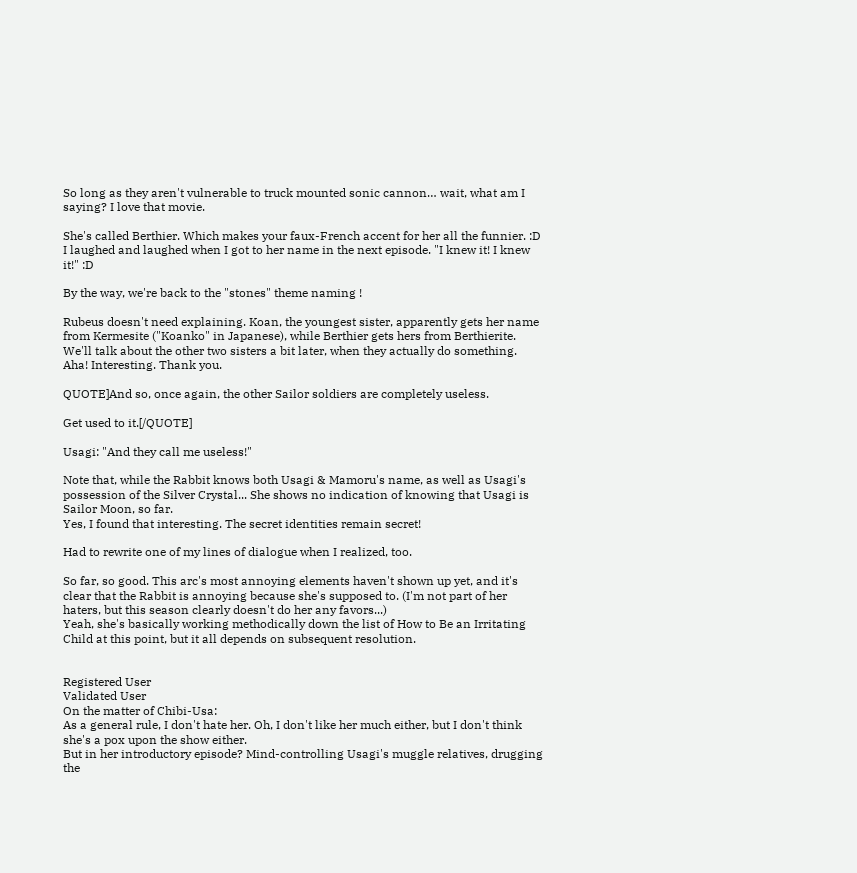So long as they aren't vulnerable to truck mounted sonic cannon… wait, what am I saying? I love that movie.

She's called Berthier. Which makes your faux-French accent for her all the funnier. :D
I laughed and laughed when I got to her name in the next episode. "I knew it! I knew it!" :D

By the way, we're back to the "stones" theme naming !

Rubeus doesn't need explaining. Koan, the youngest sister, apparently gets her name from Kermesite ("Koanko" in Japanese), while Berthier gets hers from Berthierite. We'll talk about the other two sisters a bit later, when they actually do something.
Aha! Interesting. Thank you.

QUOTE]And so, once again, the other Sailor soldiers are completely useless.

Get used to it.[/QUOTE]

Usagi: "And they call me useless!"

Note that, while the Rabbit knows both Usagi & Mamoru's name, as well as Usagi's possession of the Silver Crystal... She shows no indication of knowing that Usagi is Sailor Moon, so far.
Yes, I found that interesting. The secret identities remain secret!

Had to rewrite one of my lines of dialogue when I realized, too.

So far, so good. This arc's most annoying elements haven't shown up yet, and it's clear that the Rabbit is annoying because she's supposed to. (I'm not part of her haters, but this season clearly doesn't do her any favors...)
Yeah, she's basically working methodically down the list of How to Be an Irritating Child at this point, but it all depends on subsequent resolution.


Registered User
Validated User
On the matter of Chibi-Usa:
As a general rule, I don't hate her. Oh, I don't like her much either, but I don't think she's a pox upon the show either.
But in her introductory episode? Mind-controlling Usagi's muggle relatives, drugging the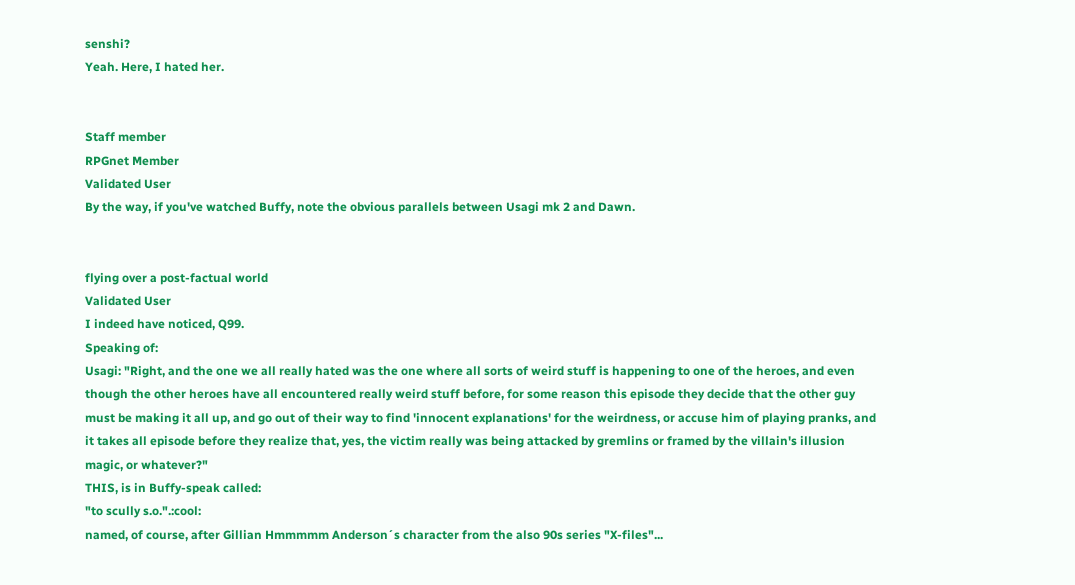senshi?
Yeah. Here, I hated her.


Staff member
RPGnet Member
Validated User
By the way, if you've watched Buffy, note the obvious parallels between Usagi mk 2 and Dawn.


flying over a post-factual world
Validated User
I indeed have noticed, Q99.
Speaking of:
Usagi: "Right, and the one we all really hated was the one where all sorts of weird stuff is happening to one of the heroes, and even though the other heroes have all encountered really weird stuff before, for some reason this episode they decide that the other guy must be making it all up, and go out of their way to find 'innocent explanations' for the weirdness, or accuse him of playing pranks, and it takes all episode before they realize that, yes, the victim really was being attacked by gremlins or framed by the villain's illusion magic, or whatever?"
THIS, is in Buffy-speak called:
"to scully s.o.".:cool:
named, of course, after Gillian Hmmmmm Anderson´s character from the also 90s series "X-files"...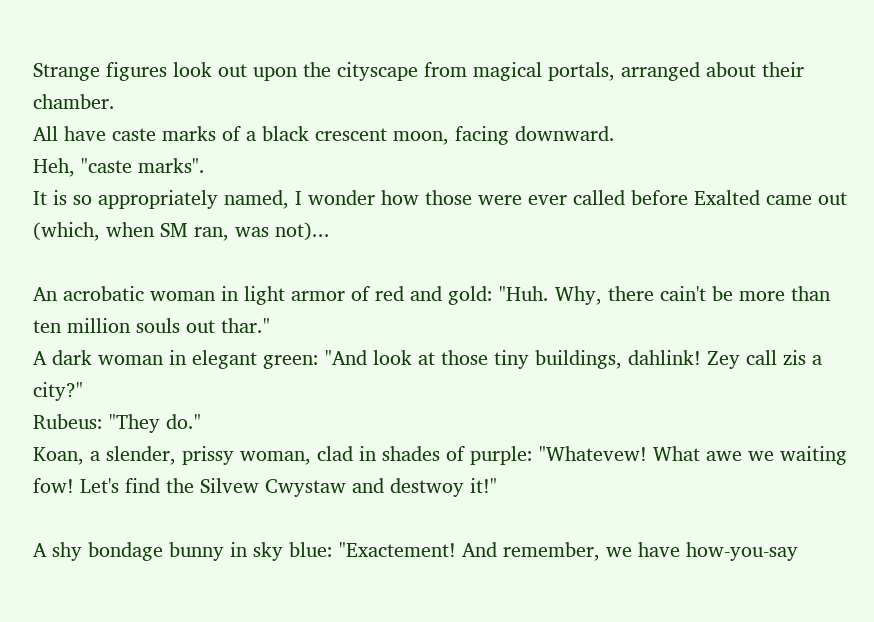Strange figures look out upon the cityscape from magical portals, arranged about their chamber.
All have caste marks of a black crescent moon, facing downward.
Heh, "caste marks".
It is so appropriately named, I wonder how those were ever called before Exalted came out (which, when SM ran, was not)...

An acrobatic woman in light armor of red and gold: "Huh. Why, there cain't be more than ten million souls out thar."
A dark woman in elegant green: "And look at those tiny buildings, dahlink! Zey call zis a city?"
Rubeus: "They do."
Koan, a slender, prissy woman, clad in shades of purple: "Whatevew! What awe we waiting fow! Let's find the Silvew Cwystaw and destwoy it!"

A shy bondage bunny in sky blue: "Exactement! And remember, we have how-you-say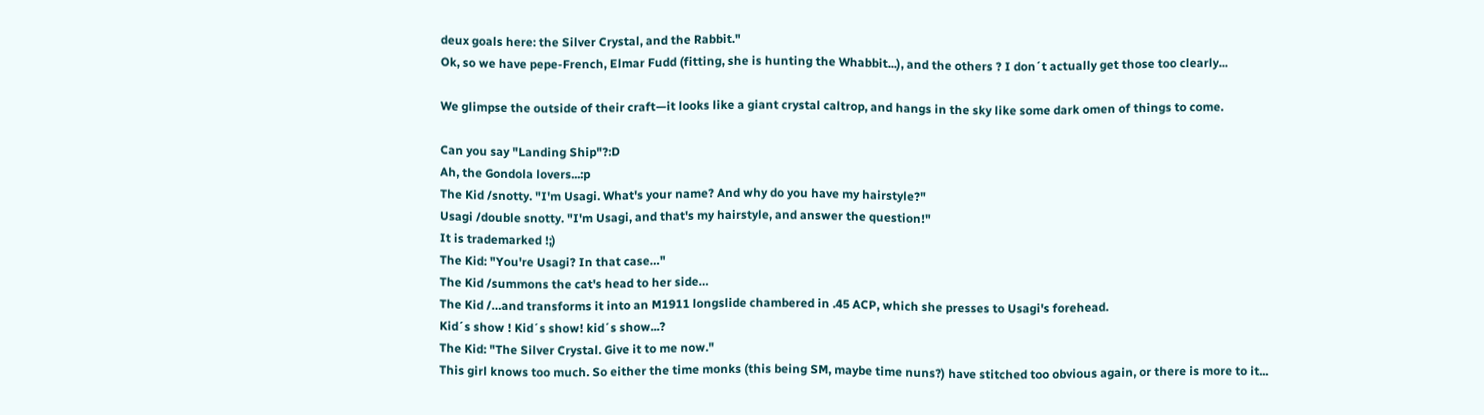deux goals here: the Silver Crystal, and the Rabbit."
Ok, so we have pepe-French, Elmar Fudd (fitting, she is hunting the Whabbit...), and the others ? I don´t actually get those too clearly...

We glimpse the outside of their craft—it looks like a giant crystal caltrop, and hangs in the sky like some dark omen of things to come.

Can you say "Landing Ship"?:D
Ah, the Gondola lovers...:p
The Kid /snotty. "I'm Usagi. What's your name? And why do you have my hairstyle?"
Usagi /double snotty. "I'm Usagi, and that's my hairstyle, and answer the question!"
It is trademarked !;)
The Kid: "You're Usagi? In that case…"
The Kid /summons the cat's head to her side…
The Kid /…and transforms it into an M1911 longslide chambered in .45 ACP, which she presses to Usagi's forehead.
Kid´s show ! Kid´s show! kid´s show...?
The Kid: "The Silver Crystal. Give it to me now."
This girl knows too much. So either the time monks (this being SM, maybe time nuns?) have stitched too obvious again, or there is more to it...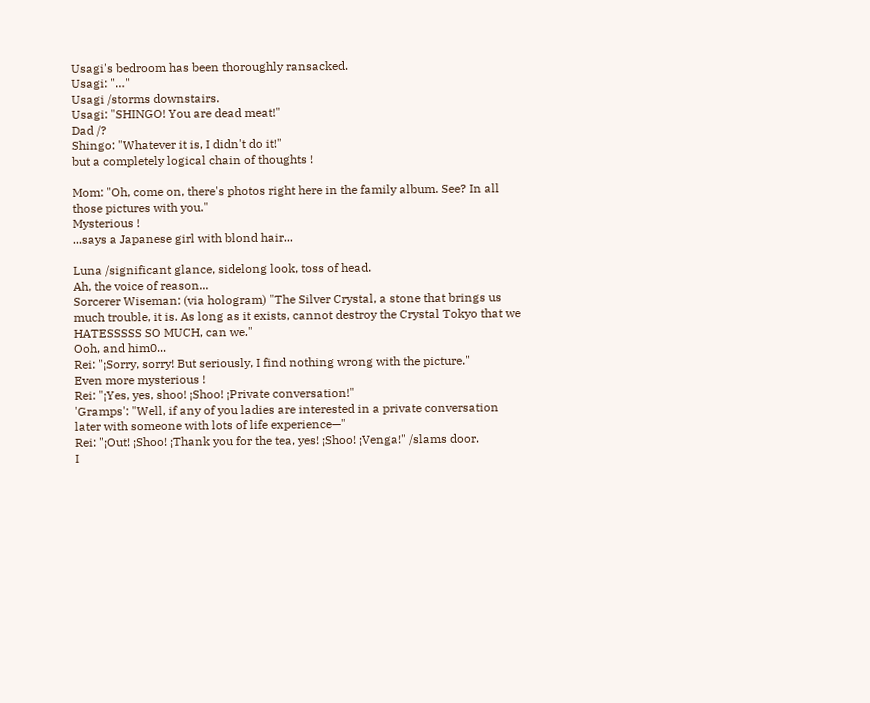Usagi's bedroom has been thoroughly ransacked.
Usagi: "…"
Usagi /storms downstairs.
Usagi: "SHINGO! You are dead meat!"
Dad /?
Shingo: "Whatever it is, I didn't do it!"
but a completely logical chain of thoughts !

Mom: "Oh, come on, there's photos right here in the family album. See? In all those pictures with you."
Mysterious !
...says a Japanese girl with blond hair...

Luna /significant glance, sidelong look, toss of head.
Ah, the voice of reason...
Sorcerer Wiseman: (via hologram) "The Silver Crystal, a stone that brings us much trouble, it is. As long as it exists, cannot destroy the Crystal Tokyo that we HATESSSSS SO MUCH, can we."
Ooh, and him0...
Rei: "¡Sorry, sorry! But seriously, I find nothing wrong with the picture."
Even more mysterious !
Rei: "¡Yes, yes, shoo! ¡Shoo! ¡Private conversation!"
'Gramps': "Well, if any of you ladies are interested in a private conversation later with someone with lots of life experience—"
Rei: "¡Out! ¡Shoo! ¡Thank you for the tea, yes! ¡Shoo! ¡Venga!" /slams door.
I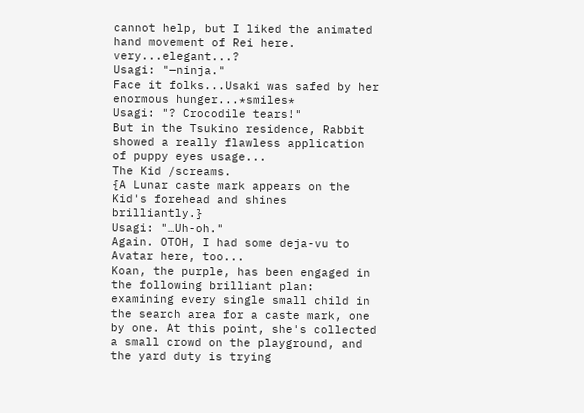cannot help, but I liked the animated hand movement of Rei here. very...elegant...?
Usagi: "—ninja."
Face it folks...Usaki was safed by her enormous hunger...*smiles*
Usagi: "? Crocodile tears!"
But in the Tsukino residence, Rabbit showed a really flawless application of puppy eyes usage...
The Kid /screams.
{A Lunar caste mark appears on the Kid's forehead and shines brilliantly.}
Usagi: "…Uh-oh."
Again. OTOH, I had some deja-vu to Avatar here, too...
Koan, the purple, has been engaged in the following brilliant plan: examining every single small child in the search area for a caste mark, one by one. At this point, she's collected a small crowd on the playground, and the yard duty is trying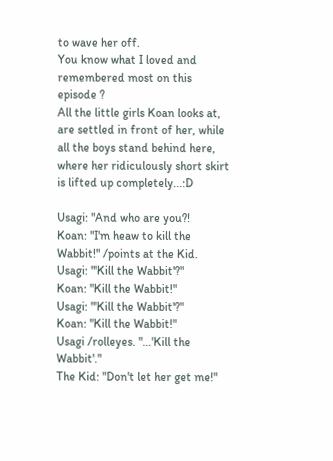to wave her off.
You know what I loved and remembered most on this episode ?
All the little girls Koan looks at, are settled in front of her, while all the boys stand behind here, where her ridiculously short skirt is lifted up completely...:D

Usagi: "And who are you?!
Koan: "I'm heaw to kill the Wabbit!" /points at the Kid.
Usagi: "'Kill the Wabbit'?"
Koan: "Kill the Wabbit!"
Usagi: "'Kill the Wabbit'?"
Koan: "Kill the Wabbit!"
Usagi /rolleyes. "…'Kill the Wabbit'."
The Kid: "Don't let her get me!"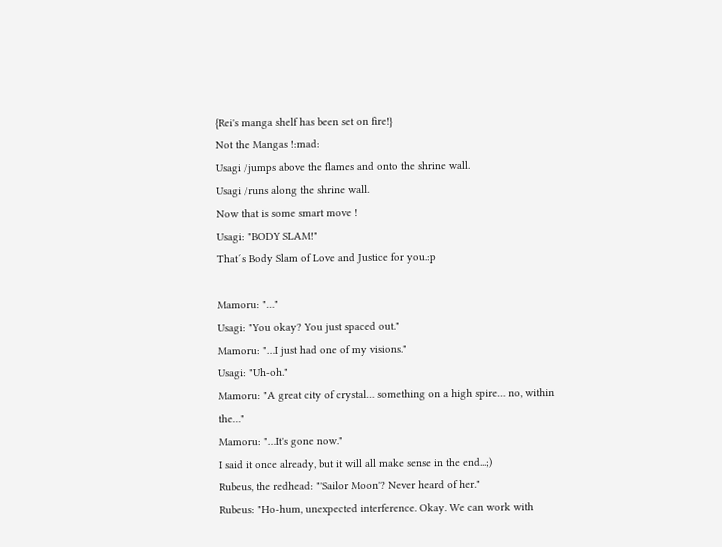{Rei's manga shelf has been set on fire!}
Not the Mangas !:mad:
Usagi /jumps above the flames and onto the shrine wall.
Usagi /runs along the shrine wall.
Now that is some smart move !
Usagi: "BODY SLAM!"
That´s Body Slam of Love and Justice for you.:p

Mamoru: "…"
Usagi: "You okay? You just spaced out."
Mamoru: "…I just had one of my visions."
Usagi: "Uh-oh."
Mamoru: "A great city of crystal… something on a high spire… no, within the…"
Mamoru: "…It's gone now."
I said it once already, but it will all make sense in the end...;)
Rubeus, the redhead: "'Sailor Moon'? Never heard of her."
Rubeus: "Ho-hum, unexpected interference. Okay. We can work with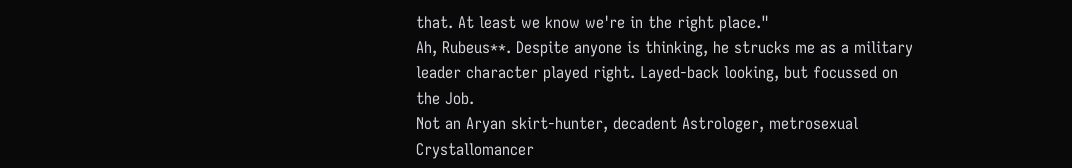that. At least we know we're in the right place."
Ah, Rubeus**. Despite anyone is thinking, he strucks me as a military leader character played right. Layed-back looking, but focussed on the Job.
Not an Aryan skirt-hunter, decadent Astrologer, metrosexual Crystallomancer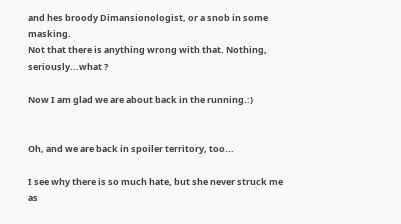and hes broody Dimansionologist, or a snob in some masking.
Not that there is anything wrong with that. Nothing, seriously...what ?

Now I am glad we are about back in the running.:)


Oh, and we are back in spoiler territory, too...

I see why there is so much hate, but she never struck me as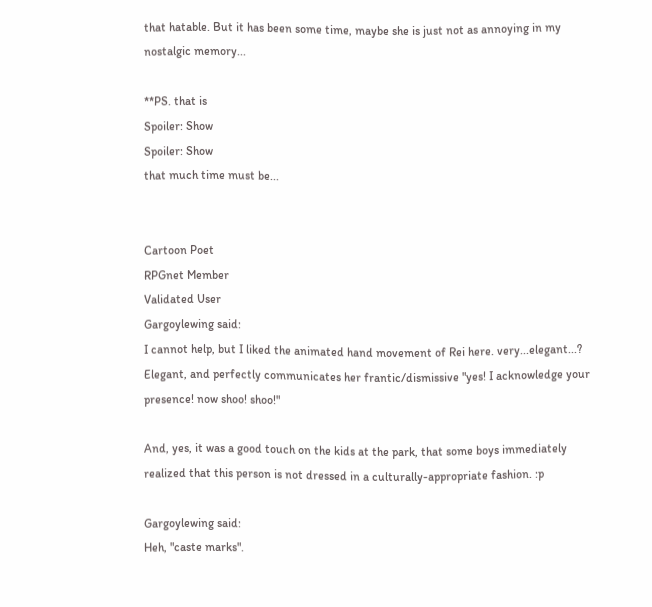that hatable. But it has been some time, maybe she is just not as annoying in my nostalgic memory...

**PS. that is
Spoiler: Show
Spoiler: Show
that much time must be...


Cartoon Poet
RPGnet Member
Validated User
Gargoylewing said:
I cannot help, but I liked the animated hand movement of Rei here. very...elegant...?
Elegant, and perfectly communicates her frantic/dismissive "yes! I acknowledge your presence! now shoo! shoo!"

And, yes, it was a good touch on the kids at the park, that some boys immediately realized that this person is not dressed in a culturally-appropriate fashion. :p

Gargoylewing said:
Heh, "caste marks".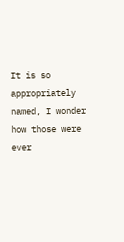It is so appropriately named, I wonder how those were ever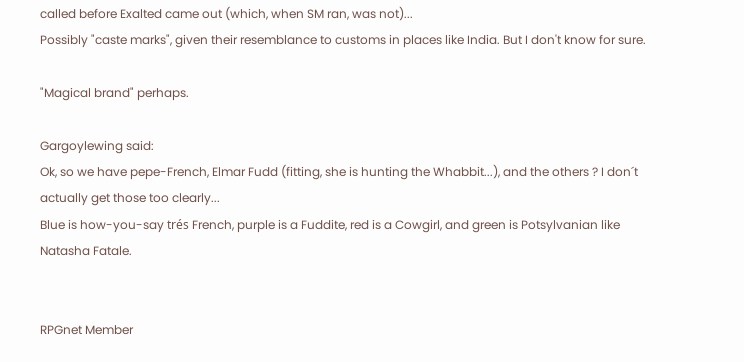called before Exalted came out (which, when SM ran, was not)...
Possibly "caste marks", given their resemblance to customs in places like India. But I don't know for sure.

"Magical brand" perhaps.

Gargoylewing said:
Ok, so we have pepe-French, Elmar Fudd (fitting, she is hunting the Whabbit...), and the others ? I don´t actually get those too clearly...
Blue is how-you-say trés French, purple is a Fuddite, red is a Cowgirl, and green is Potsylvanian like Natasha Fatale.


RPGnet Member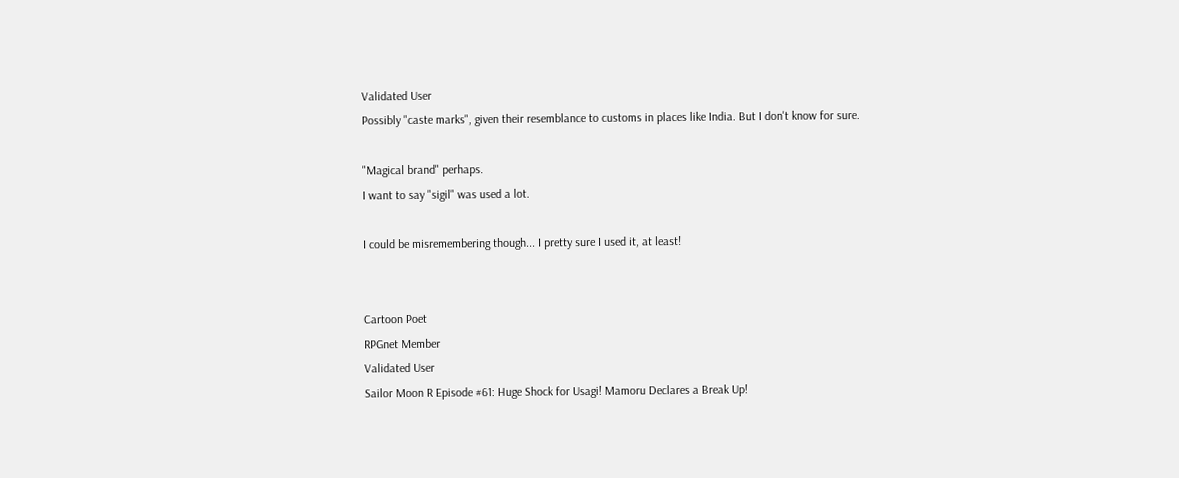Validated User
Possibly "caste marks", given their resemblance to customs in places like India. But I don't know for sure.

"Magical brand" perhaps.
I want to say "sigil" was used a lot.

I could be misremembering though... I pretty sure I used it, at least!


Cartoon Poet
RPGnet Member
Validated User
Sailor Moon R Episode #61: Huge Shock for Usagi! Mamoru Declares a Break Up!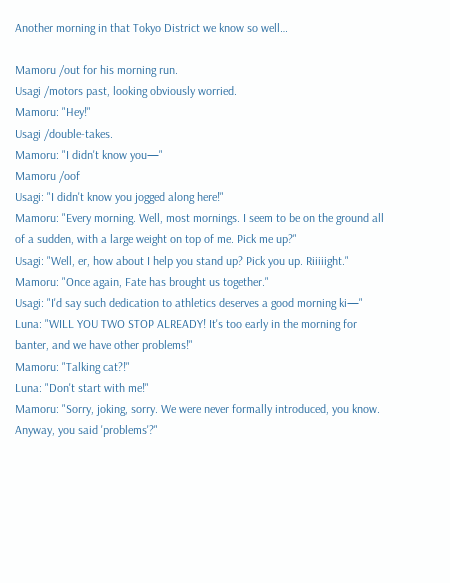Another morning in that Tokyo District we know so well…

Mamoru /out for his morning run.
Usagi /motors past, looking obviously worried.
Mamoru: "Hey!"
Usagi /double-takes.
Mamoru: "I didn't know you—"
Mamoru /oof
Usagi: "I didn't know you jogged along here!"
Mamoru: "Every morning. Well, most mornings. I seem to be on the ground all of a sudden, with a large weight on top of me. Pick me up?"
Usagi: "Well, er, how about I help you stand up? Pick you up. Riiiiight."
Mamoru: "Once again, Fate has brought us together."
Usagi: "I'd say such dedication to athletics deserves a good morning ki—"
Luna: "WILL YOU TWO STOP ALREADY! It's too early in the morning for banter, and we have other problems!"
Mamoru: "Talking cat?!"
Luna: "Don't start with me!"
Mamoru: "Sorry, joking, sorry. We were never formally introduced, you know. Anyway, you said 'problems'?"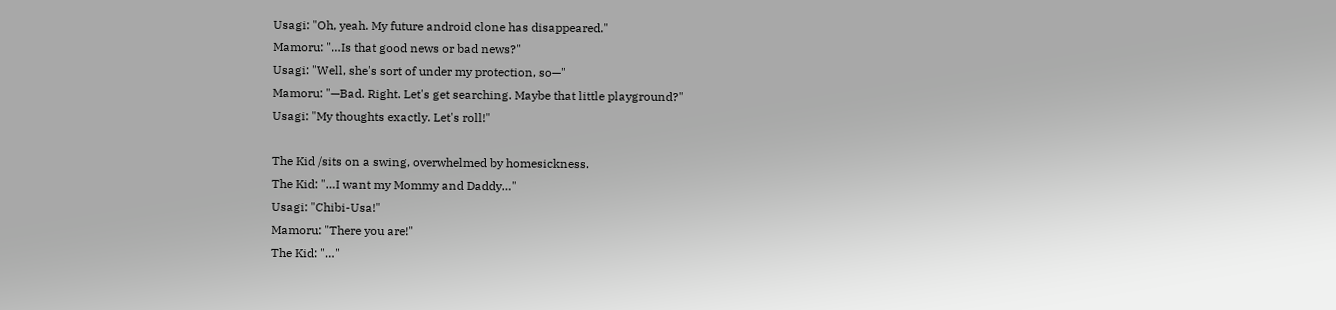Usagi: "Oh, yeah. My future android clone has disappeared."
Mamoru: "…Is that good news or bad news?"
Usagi: "Well, she's sort of under my protection, so—"
Mamoru: "—Bad. Right. Let's get searching. Maybe that little playground?"
Usagi: "My thoughts exactly. Let's roll!"

The Kid /sits on a swing, overwhelmed by homesickness.
The Kid: "…I want my Mommy and Daddy…"
Usagi: "Chibi-Usa!"
Mamoru: "There you are!"
The Kid: "…"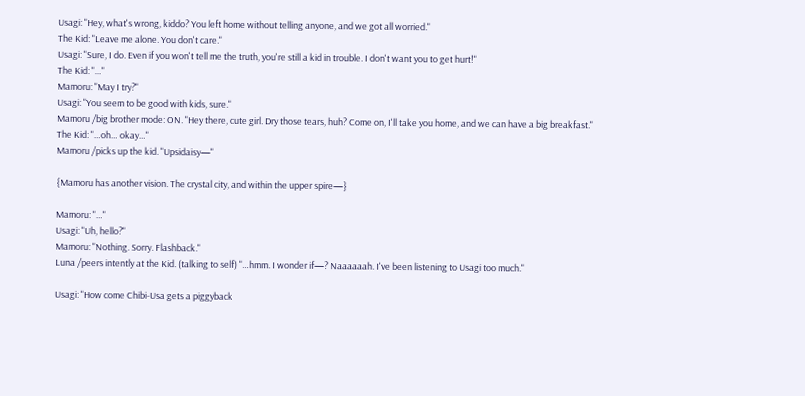Usagi: "Hey, what's wrong, kiddo? You left home without telling anyone, and we got all worried."
The Kid: "Leave me alone. You don't care."
Usagi: "Sure, I do. Even if you won't tell me the truth, you're still a kid in trouble. I don't want you to get hurt!"
The Kid: "…"
Mamoru: "May I try?"
Usagi: "You seem to be good with kids, sure."
Mamoru /big brother mode: ON. "Hey there, cute girl. Dry those tears, huh? Come on, I'll take you home, and we can have a big breakfast."
The Kid: "…oh… okay…"
Mamoru /picks up the kid. "Upsidaisy—"

{Mamoru has another vision. The crystal city, and within the upper spire—}

Mamoru: "…"
Usagi: "Uh, hello?"
Mamoru: "Nothing. Sorry. Flashback."
Luna /peers intently at the Kid. (talking to self) "…hmm. I wonder if—? Naaaaaah. I've been listening to Usagi too much."

Usagi: "How come Chibi-Usa gets a piggyback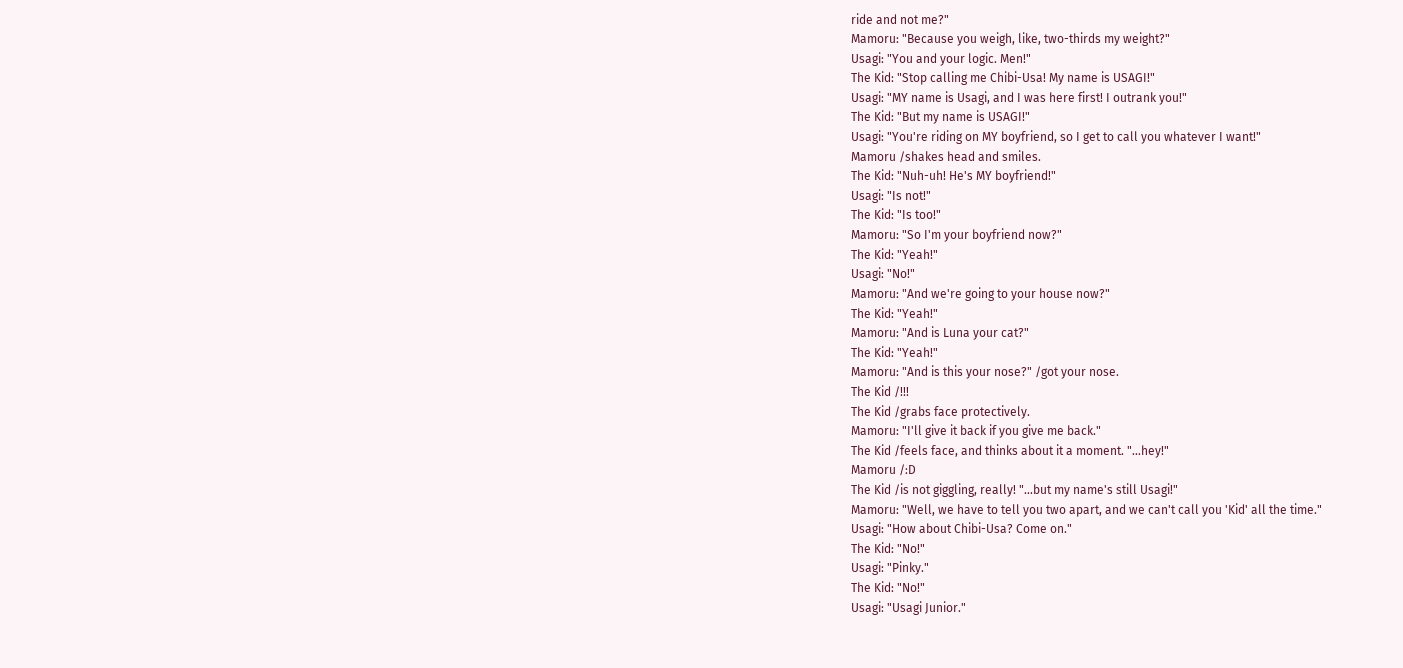ride and not me?"
Mamoru: "Because you weigh, like, two-thirds my weight?"
Usagi: "You and your logic. Men!"
The Kid: "Stop calling me Chibi-Usa! My name is USAGI!"
Usagi: "MY name is Usagi, and I was here first! I outrank you!"
The Kid: "But my name is USAGI!"
Usagi: "You're riding on MY boyfriend, so I get to call you whatever I want!"
Mamoru /shakes head and smiles.
The Kid: "Nuh-uh! He's MY boyfriend!"
Usagi: "Is not!"
The Kid: "Is too!"
Mamoru: "So I'm your boyfriend now?"
The Kid: "Yeah!"
Usagi: "No!"
Mamoru: "And we're going to your house now?"
The Kid: "Yeah!"
Mamoru: "And is Luna your cat?"
The Kid: "Yeah!"
Mamoru: "And is this your nose?" /got your nose.
The Kid /!!!
The Kid /grabs face protectively.
Mamoru: "I'll give it back if you give me back."
The Kid /feels face, and thinks about it a moment. "…hey!"
Mamoru /:D
The Kid /is not giggling, really! "…but my name's still Usagi!"
Mamoru: "Well, we have to tell you two apart, and we can't call you 'Kid' all the time."
Usagi: "How about Chibi-Usa? Come on."
The Kid: "No!"
Usagi: "Pinky."
The Kid: "No!"
Usagi: "Usagi Junior."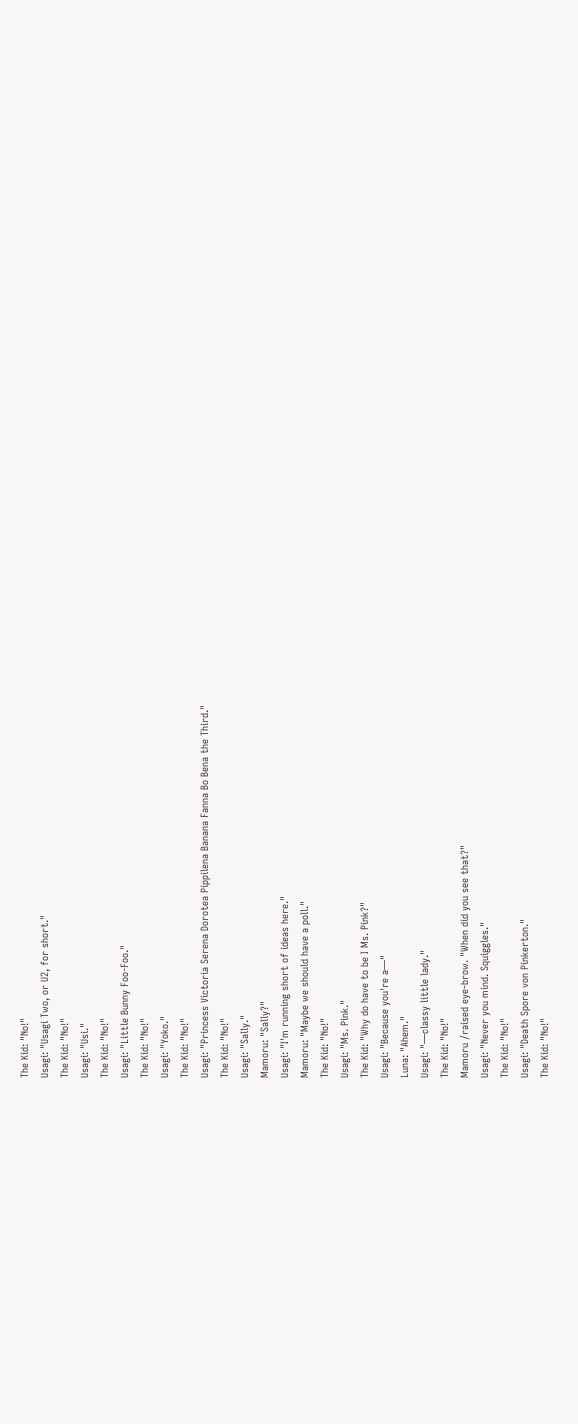The Kid: "No!"
Usagi: "Usagi Two, or U2, for short."
The Kid: "No!"
Usagi: "Usi."
The Kid: "No!"
Usagi: "Little Bunny Foo-Foo."
The Kid: "No!"
Usagi: "Yoko."
The Kid: "No!"
Usagi: "Princess Victoria Serena Dorotea Pippilena Banana Fanna Bo Bena the Third."
The Kid: "No!"
Usagi: "Sally."
Mamoru: "Sally?"
Usagi: "I'm running short of ideas here."
Mamoru: "Maybe we should have a poll."
The Kid: "No!"
Usagi: "Ms. Pink."
The Kid: "Why do have to be I Ms. Pink?"
Usagi: "Because you're a—"
Luna: "Ahem."
Usagi: "—classy little lady."
The Kid: "No!"
Mamoru /raised eye-brow. "When did you see that?"
Usagi: "Never you mind. Squiggles."
The Kid: "No!"
Usagi: "Death Spore von Pinkerton."
The Kid: "No!"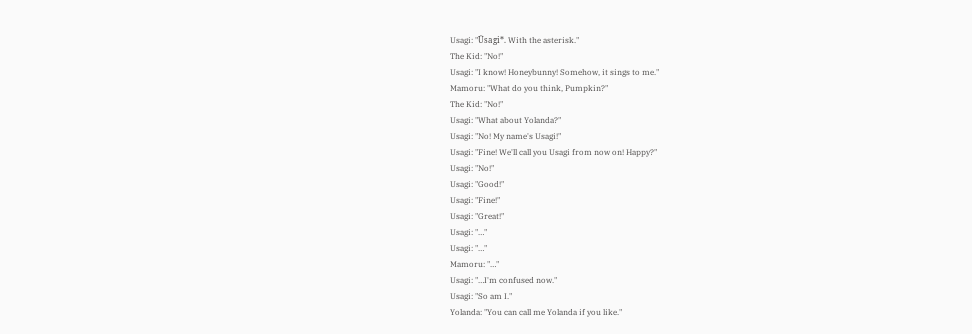Usagi: "Üsagi*. With the asterisk."
The Kid: "No!"
Usagi: "I know! Honeybunny! Somehow, it sings to me."
Mamoru: "What do you think, Pumpkin?"
The Kid: "No!"
Usagi: "What about Yolanda?"
Usagi: "No! My name's Usagi!"
Usagi: "Fine! We'll call you Usagi from now on! Happy?"
Usagi: "No!"
Usagi: "Good!"
Usagi: "Fine!"
Usagi: "Great!"
Usagi: "…"
Usagi: "…"
Mamoru: "…"
Usagi: "…I'm confused now."
Usagi: "So am I."
Yolanda: "You can call me Yolanda if you like."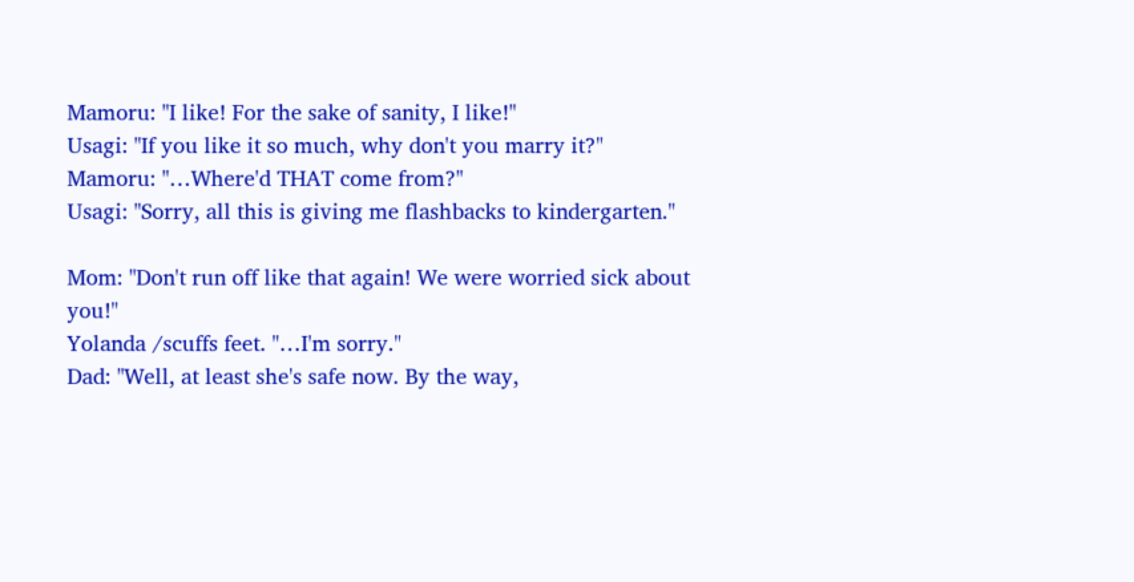Mamoru: "I like! For the sake of sanity, I like!"
Usagi: "If you like it so much, why don't you marry it?"
Mamoru: "…Where'd THAT come from?"
Usagi: "Sorry, all this is giving me flashbacks to kindergarten."

Mom: "Don't run off like that again! We were worried sick about you!"
Yolanda /scuffs feet. "…I'm sorry."
Dad: "Well, at least she's safe now. By the way,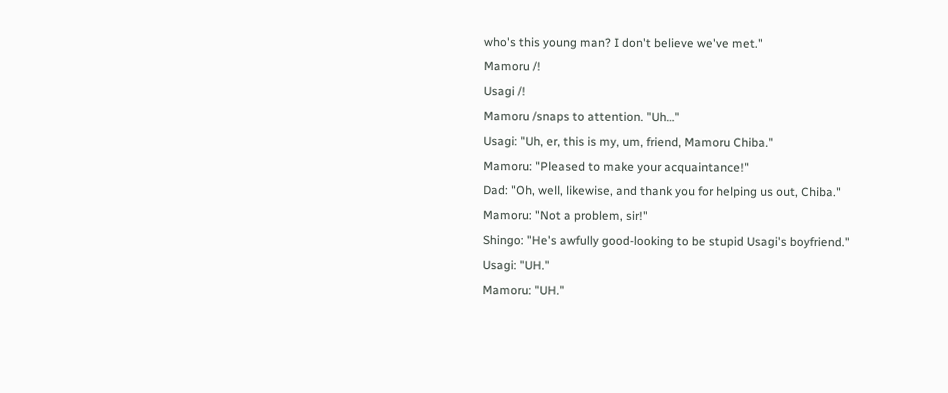who's this young man? I don't believe we've met."
Mamoru /!
Usagi /!
Mamoru /snaps to attention. "Uh…"
Usagi: "Uh, er, this is my, um, friend, Mamoru Chiba."
Mamoru: "Pleased to make your acquaintance!"
Dad: "Oh, well, likewise, and thank you for helping us out, Chiba."
Mamoru: "Not a problem, sir!"
Shingo: "He's awfully good-looking to be stupid Usagi's boyfriend."
Usagi: "UH."
Mamoru: "UH."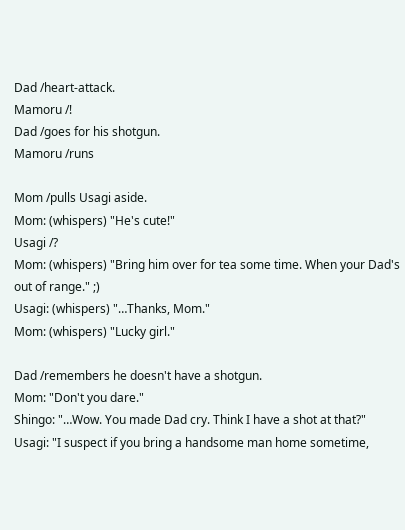Dad /heart-attack.
Mamoru /!
Dad /goes for his shotgun.
Mamoru /runs

Mom /pulls Usagi aside.
Mom: (whispers) "He's cute!"
Usagi /?
Mom: (whispers) "Bring him over for tea some time. When your Dad's out of range." ;)
Usagi: (whispers) "…Thanks, Mom."
Mom: (whispers) "Lucky girl."

Dad /remembers he doesn't have a shotgun.
Mom: "Don't you dare."
Shingo: "…Wow. You made Dad cry. Think I have a shot at that?"
Usagi: "I suspect if you bring a handsome man home sometime,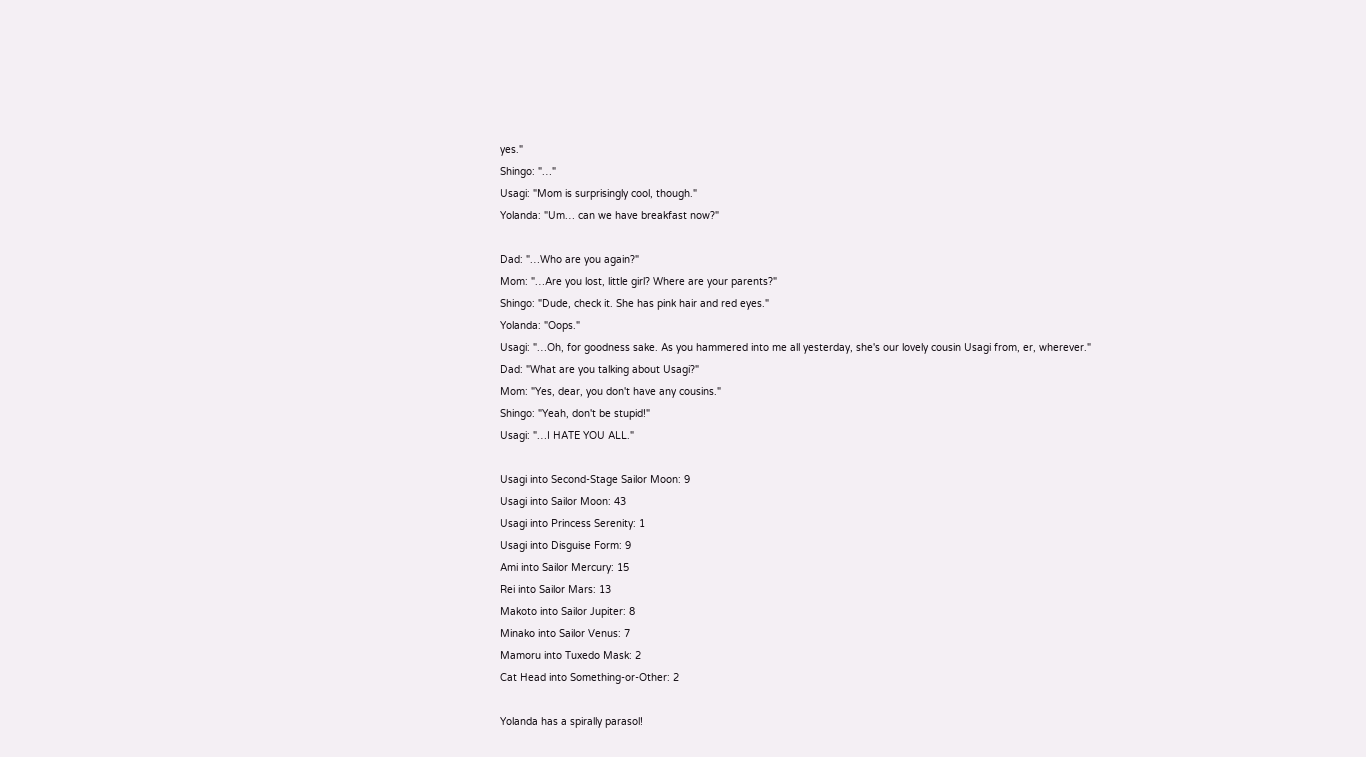yes."
Shingo: "…"
Usagi: "Mom is surprisingly cool, though."
Yolanda: "Um… can we have breakfast now?"

Dad: "…Who are you again?"
Mom: "…Are you lost, little girl? Where are your parents?"
Shingo: "Dude, check it. She has pink hair and red eyes."
Yolanda: "Oops."
Usagi: "…Oh, for goodness sake. As you hammered into me all yesterday, she's our lovely cousin Usagi from, er, wherever."
Dad: "What are you talking about Usagi?"
Mom: "Yes, dear, you don't have any cousins."
Shingo: "Yeah, don't be stupid!"
Usagi: "…I HATE YOU ALL."

Usagi into Second-Stage Sailor Moon: 9
Usagi into Sailor Moon: 43
Usagi into Princess Serenity: 1
Usagi into Disguise Form: 9
Ami into Sailor Mercury: 15
Rei into Sailor Mars: 13
Makoto into Sailor Jupiter: 8
Minako into Sailor Venus: 7
Mamoru into Tuxedo Mask: 2
Cat Head into Something-or-Other: 2

Yolanda has a spirally parasol!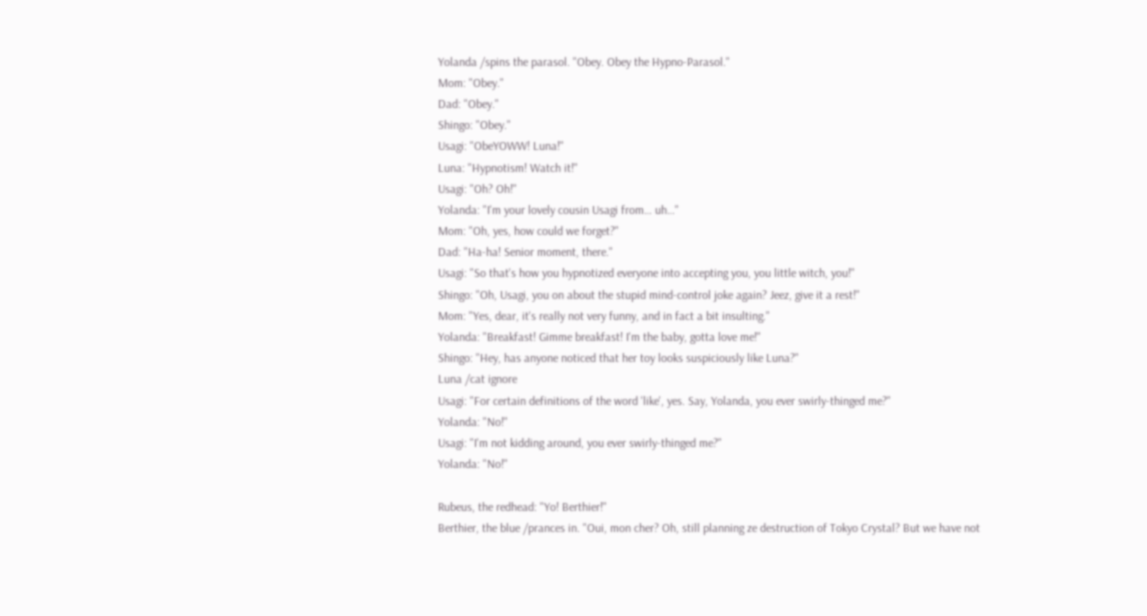Yolanda /spins the parasol. "Obey. Obey the Hypno-Parasol."
Mom: "Obey."
Dad: "Obey."
Shingo: "Obey."
Usagi: "ObeYOWW! Luna!"
Luna: "Hypnotism! Watch it!"
Usagi: "Oh? Oh!"
Yolanda: "I'm your lovely cousin Usagi from… uh…"
Mom: "Oh, yes, how could we forget?"
Dad: "Ha-ha! Senior moment, there."
Usagi: "So that's how you hypnotized everyone into accepting you, you little witch, you!"
Shingo: "Oh, Usagi, you on about the stupid mind-control joke again? Jeez, give it a rest!"
Mom: "Yes, dear, it's really not very funny, and in fact a bit insulting."
Yolanda: "Breakfast! Gimme breakfast! I'm the baby, gotta love me!"
Shingo: "Hey, has anyone noticed that her toy looks suspiciously like Luna?"
Luna /cat ignore
Usagi: "For certain definitions of the word 'like', yes. Say, Yolanda, you ever swirly-thinged me?"
Yolanda: "No!"
Usagi: "I'm not kidding around, you ever swirly-thinged me?"
Yolanda: "No!"

Rubeus, the redhead: "Yo! Berthier!"
Berthier, the blue /prances in. "Oui, mon cher? Oh, still planning ze destruction of Tokyo Crystal? But we have not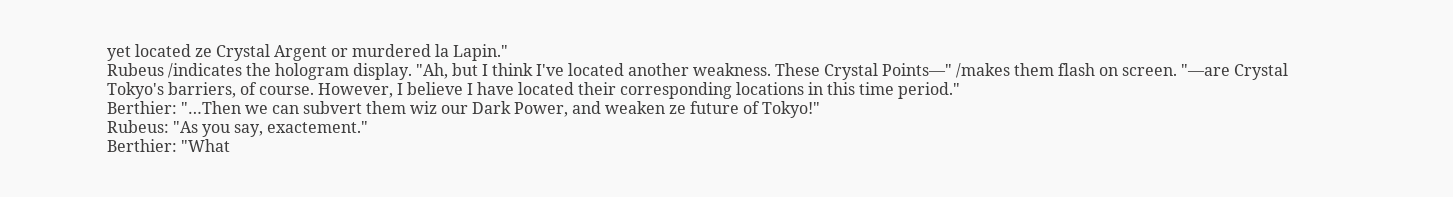yet located ze Crystal Argent or murdered la Lapin."
Rubeus /indicates the hologram display. "Ah, but I think I've located another weakness. These Crystal Points—" /makes them flash on screen. "—are Crystal Tokyo's barriers, of course. However, I believe I have located their corresponding locations in this time period."
Berthier: "…Then we can subvert them wiz our Dark Power, and weaken ze future of Tokyo!"
Rubeus: "As you say, exactement."
Berthier: "What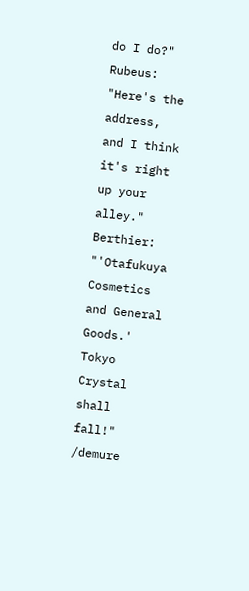do I do?"
Rubeus: "Here's the address, and I think it's right up your alley."
Berthier: "'Otafukuya Cosmetics and General Goods.' Tokyo Crystal shall fall!" /demure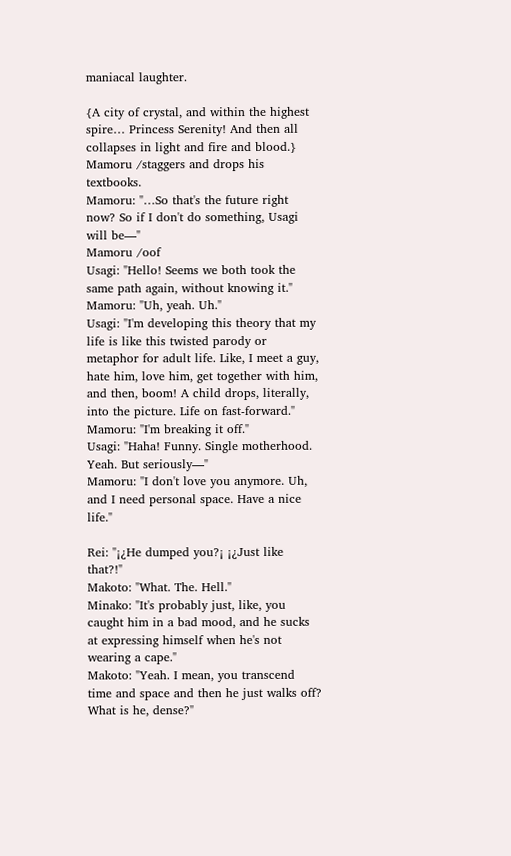maniacal laughter.

{A city of crystal, and within the highest spire… Princess Serenity! And then all collapses in light and fire and blood.}
Mamoru /staggers and drops his textbooks.
Mamoru: "…So that's the future right now? So if I don't do something, Usagi will be—"
Mamoru /oof
Usagi: "Hello! Seems we both took the same path again, without knowing it."
Mamoru: "Uh, yeah. Uh."
Usagi: "I'm developing this theory that my life is like this twisted parody or metaphor for adult life. Like, I meet a guy, hate him, love him, get together with him, and then, boom! A child drops, literally, into the picture. Life on fast-forward."
Mamoru: "I'm breaking it off."
Usagi: "Haha! Funny. Single motherhood. Yeah. But seriously—"
Mamoru: "I don't love you anymore. Uh, and I need personal space. Have a nice life."

Rei: "¡¿He dumped you?¡ ¡¿Just like that?!"
Makoto: "What. The. Hell."
Minako: "It's probably just, like, you caught him in a bad mood, and he sucks at expressing himself when he's not wearing a cape."
Makoto: "Yeah. I mean, you transcend time and space and then he just walks off? What is he, dense?"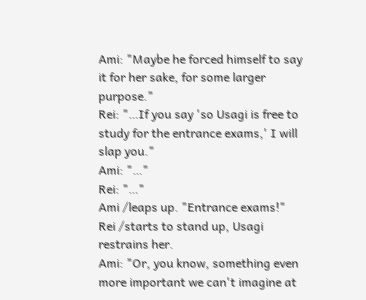Ami: "Maybe he forced himself to say it for her sake, for some larger purpose."
Rei: "…If you say 'so Usagi is free to study for the entrance exams,' I will slap you."
Ami: "…"
Rei: "…"
Ami /leaps up. "Entrance exams!"
Rei /starts to stand up, Usagi restrains her.
Ami: "Or, you know, something even more important we can't imagine at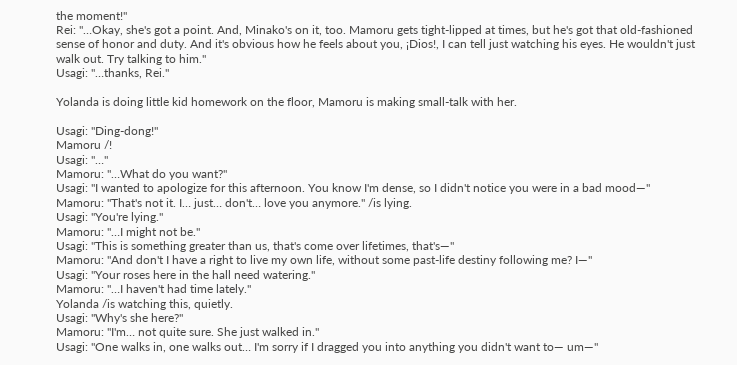the moment!"
Rei: "…Okay, she's got a point. And, Minako's on it, too. Mamoru gets tight-lipped at times, but he's got that old-fashioned sense of honor and duty. And it's obvious how he feels about you, ¡Dios!, I can tell just watching his eyes. He wouldn't just walk out. Try talking to him."
Usagi: "…thanks, Rei."

Yolanda is doing little kid homework on the floor, Mamoru is making small-talk with her.

Usagi: "Ding-dong!"
Mamoru /!
Usagi: "…"
Mamoru: "…What do you want?"
Usagi: "I wanted to apologize for this afternoon. You know I'm dense, so I didn't notice you were in a bad mood—"
Mamoru: "That's not it. I… just… don't… love you anymore." /is lying.
Usagi: "You're lying."
Mamoru: "…I might not be."
Usagi: "This is something greater than us, that's come over lifetimes, that's—"
Mamoru: "And don't I have a right to live my own life, without some past-life destiny following me? I—"
Usagi: "Your roses here in the hall need watering."
Mamoru: "…I haven't had time lately."
Yolanda /is watching this, quietly.
Usagi: "Why's she here?"
Mamoru: "I'm… not quite sure. She just walked in."
Usagi: "One walks in, one walks out… I'm sorry if I dragged you into anything you didn't want to— um—"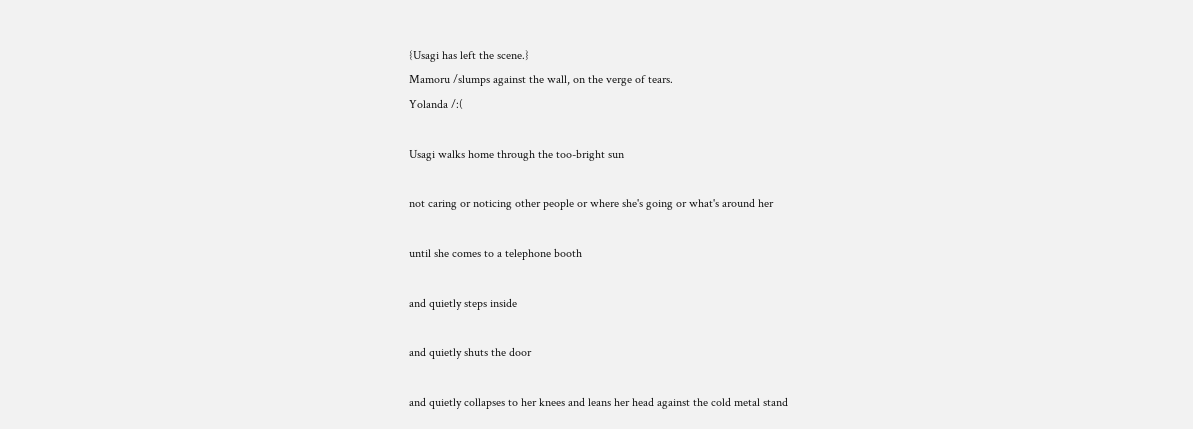{Usagi has left the scene.}
Mamoru /slumps against the wall, on the verge of tears.
Yolanda /:(

Usagi walks home through the too-bright sun

not caring or noticing other people or where she's going or what's around her

until she comes to a telephone booth

and quietly steps inside

and quietly shuts the door

and quietly collapses to her knees and leans her head against the cold metal stand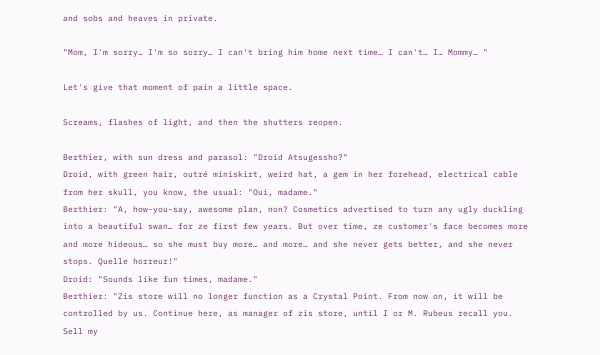and sobs and heaves in private.

"Mom, I'm sorry… I'm so sorry… I can't bring him home next time… I can't… I… Mommy… "

Let's give that moment of pain a little space.

Screams, flashes of light, and then the shutters reopen.

Berthier, with sun dress and parasol: "Droid Atsugessho?"
Droid, with green hair, outré miniskirt, weird hat, a gem in her forehead, electrical cable from her skull, you know, the usual: "Oui, madame."
Berthier: "A, how-you-say, awesome plan, non? Cosmetics advertised to turn any ugly duckling into a beautiful swan… for ze first few years. But over time, ze customer's face becomes more and more hideous… so she must buy more… and more… and she never gets better, and she never stops. Quelle horreur!"
Droid: "Sounds like fun times, madame."
Berthier: "Zis store will no longer function as a Crystal Point. From now on, it will be controlled by us. Continue here, as manager of zis store, until I or M. Rubeus recall you. Sell my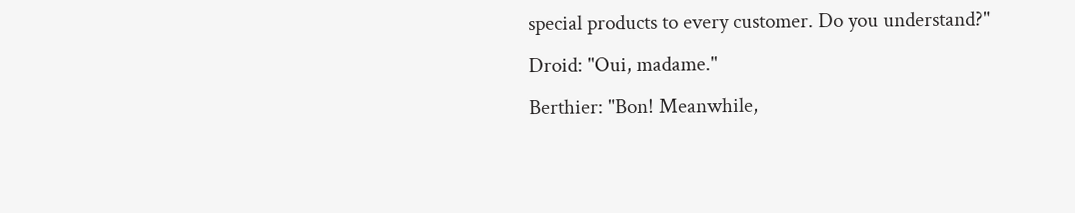special products to every customer. Do you understand?"
Droid: "Oui, madame."
Berthier: "Bon! Meanwhile,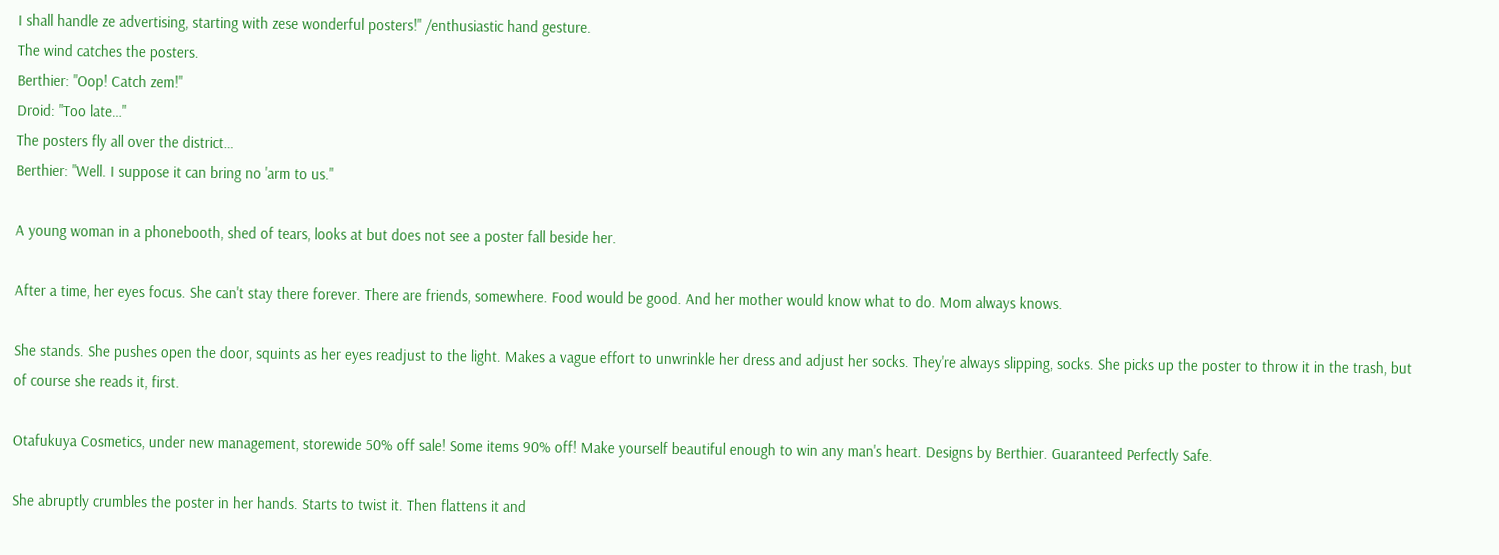I shall handle ze advertising, starting with zese wonderful posters!" /enthusiastic hand gesture.
The wind catches the posters.
Berthier: "Oop! Catch zem!"
Droid: "Too late…"
The posters fly all over the district…
Berthier: "Well. I suppose it can bring no 'arm to us."

A young woman in a phonebooth, shed of tears, looks at but does not see a poster fall beside her.

After a time, her eyes focus. She can't stay there forever. There are friends, somewhere. Food would be good. And her mother would know what to do. Mom always knows.

She stands. She pushes open the door, squints as her eyes readjust to the light. Makes a vague effort to unwrinkle her dress and adjust her socks. They're always slipping, socks. She picks up the poster to throw it in the trash, but of course she reads it, first.

Otafukuya Cosmetics, under new management, storewide 50% off sale! Some items 90% off! Make yourself beautiful enough to win any man's heart. Designs by Berthier. Guaranteed Perfectly Safe.

She abruptly crumbles the poster in her hands. Starts to twist it. Then flattens it and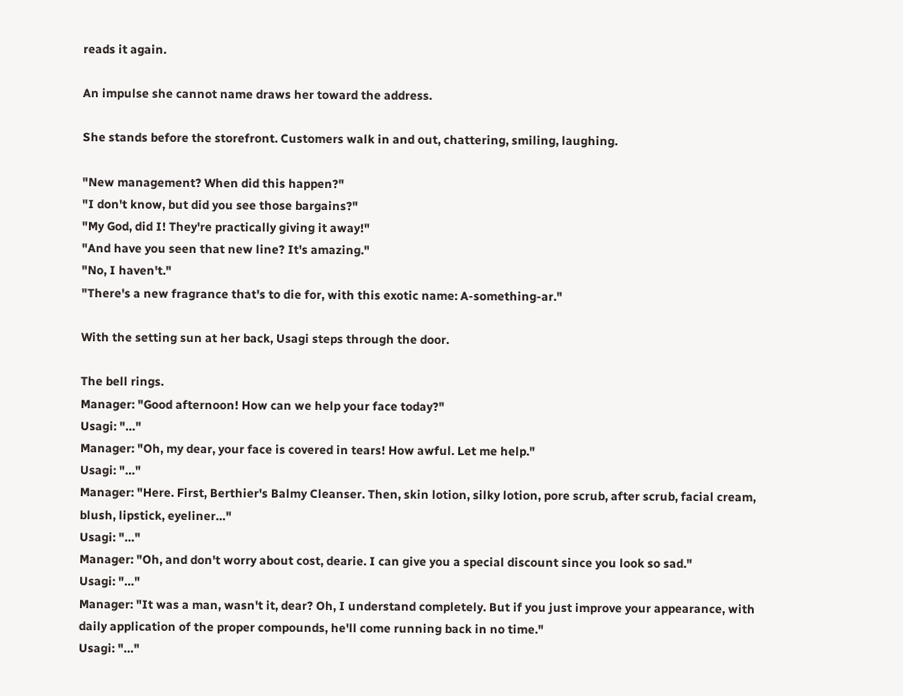reads it again.

An impulse she cannot name draws her toward the address.

She stands before the storefront. Customers walk in and out, chattering, smiling, laughing.

"New management? When did this happen?"
"I don't know, but did you see those bargains?"
"My God, did I! They're practically giving it away!"
"And have you seen that new line? It's amazing."
"No, I haven't."
"There's a new fragrance that's to die for, with this exotic name: A-something-ar."

With the setting sun at her back, Usagi steps through the door.

The bell rings.
Manager: "Good afternoon! How can we help your face today?"
Usagi: "…"
Manager: "Oh, my dear, your face is covered in tears! How awful. Let me help."
Usagi: "…"
Manager: "Here. First, Berthier's Balmy Cleanser. Then, skin lotion, silky lotion, pore scrub, after scrub, facial cream, blush, lipstick, eyeliner…"
Usagi: "…"
Manager: "Oh, and don't worry about cost, dearie. I can give you a special discount since you look so sad."
Usagi: "…"
Manager: "It was a man, wasn't it, dear? Oh, I understand completely. But if you just improve your appearance, with daily application of the proper compounds, he'll come running back in no time."
Usagi: "…"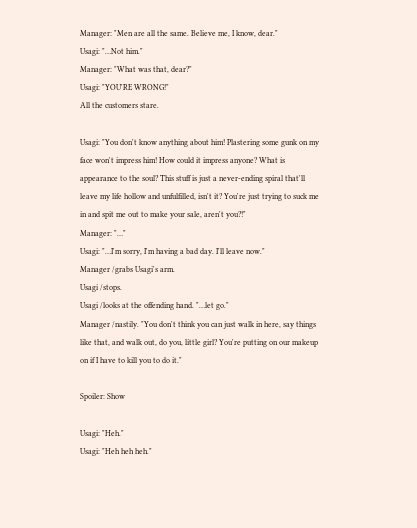Manager: "Men are all the same. Believe me, I know, dear."
Usagi: "…Not him."
Manager: "What was that, dear?"
Usagi: "YOU'RE WRONG!"
All the customers stare.

Usagi: "You don't know anything about him! Plastering some gunk on my face won't impress him! How could it impress anyone? What is appearance to the soul? This stuff is just a never-ending spiral that'll leave my life hollow and unfulfilled, isn't it? You're just trying to suck me in and spit me out to make your sale, aren't you?!"
Manager: "…"
Usagi: "…I'm sorry, I'm having a bad day. I'll leave now."
Manager /grabs Usagi's arm.
Usagi /stops.
Usagi /looks at the offending hand. "…let go."
Manager /nastily. "You don't think you can just walk in here, say things like that, and walk out, do you, little girl? You're putting on our makeup on if I have to kill you to do it."

Spoiler: Show

Usagi: "Heh."
Usagi: "Heh heh heh."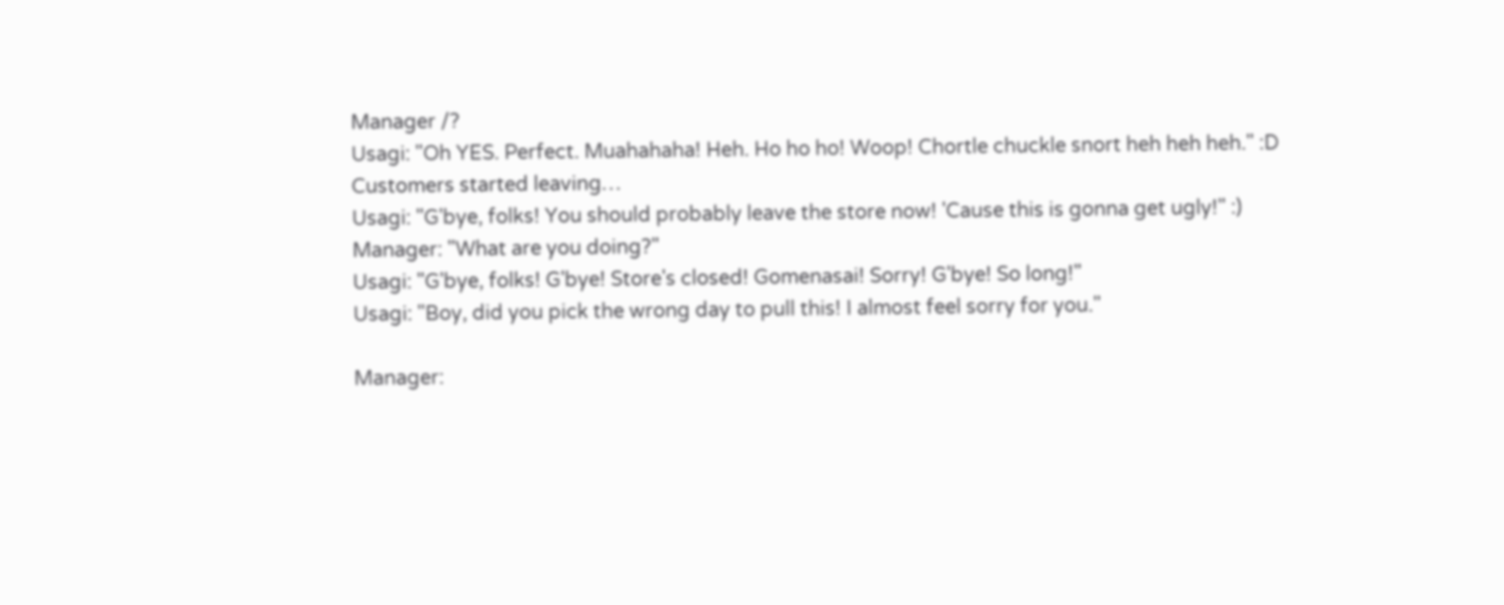Manager /?
Usagi: "Oh YES. Perfect. Muahahaha! Heh. Ho ho ho! Woop! Chortle chuckle snort heh heh heh." :D
Customers started leaving…
Usagi: "G'bye, folks! You should probably leave the store now! 'Cause this is gonna get ugly!" :)
Manager: "What are you doing?"
Usagi: "G'bye, folks! G'bye! Store's closed! Gomenasai! Sorry! G'bye! So long!"
Usagi: "Boy, did you pick the wrong day to pull this! I almost feel sorry for you."

Manager: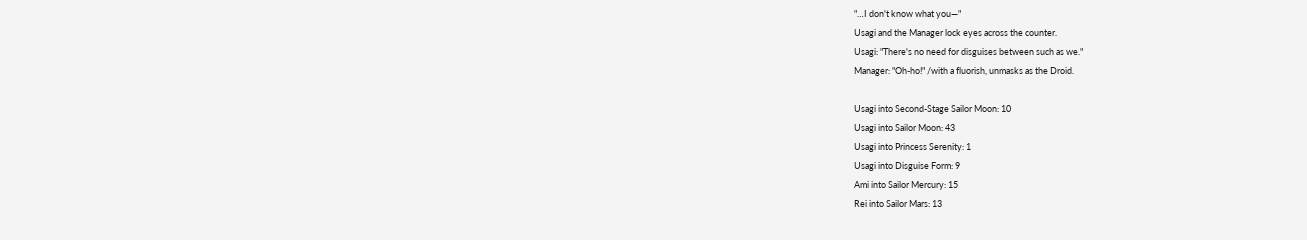"…I don't know what you—"
Usagi and the Manager lock eyes across the counter.
Usagi: "There's no need for disguises between such as we."
Manager: "Oh-ho!" /with a fluorish, unmasks as the Droid.

Usagi into Second-Stage Sailor Moon: 10
Usagi into Sailor Moon: 43
Usagi into Princess Serenity: 1
Usagi into Disguise Form: 9
Ami into Sailor Mercury: 15
Rei into Sailor Mars: 13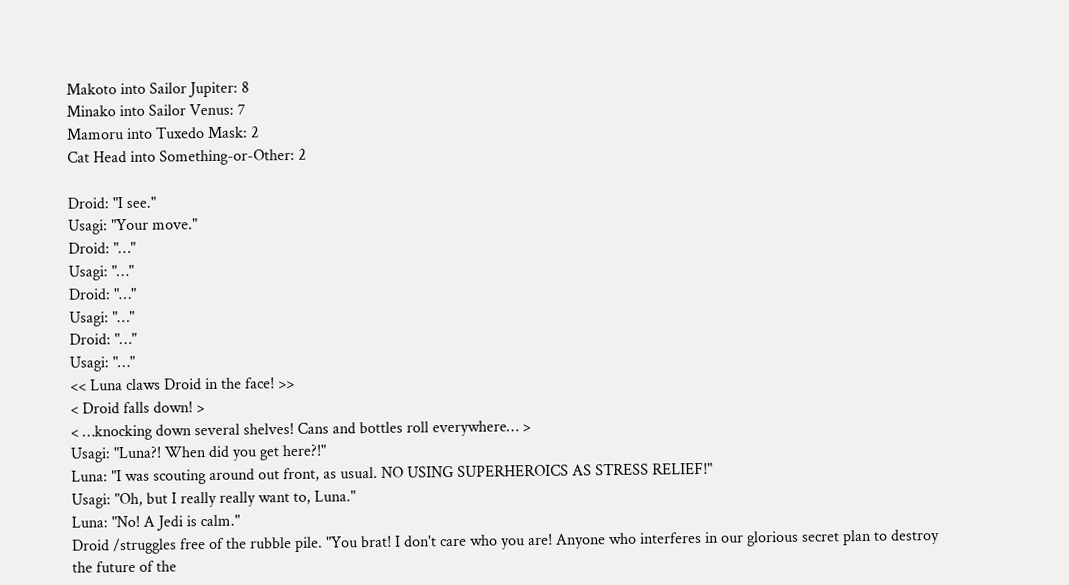Makoto into Sailor Jupiter: 8
Minako into Sailor Venus: 7
Mamoru into Tuxedo Mask: 2
Cat Head into Something-or-Other: 2

Droid: "I see."
Usagi: "Your move."
Droid: "…"
Usagi: "…"
Droid: "…"
Usagi: "…"
Droid: "…"
Usagi: "…"
<< Luna claws Droid in the face! >>
< Droid falls down! >
< …knocking down several shelves! Cans and bottles roll everywhere… >
Usagi: "Luna?! When did you get here?!"
Luna: "I was scouting around out front, as usual. NO USING SUPERHEROICS AS STRESS RELIEF!"
Usagi: "Oh, but I really really want to, Luna."
Luna: "No! A Jedi is calm."
Droid /struggles free of the rubble pile. "You brat! I don't care who you are! Anyone who interferes in our glorious secret plan to destroy the future of the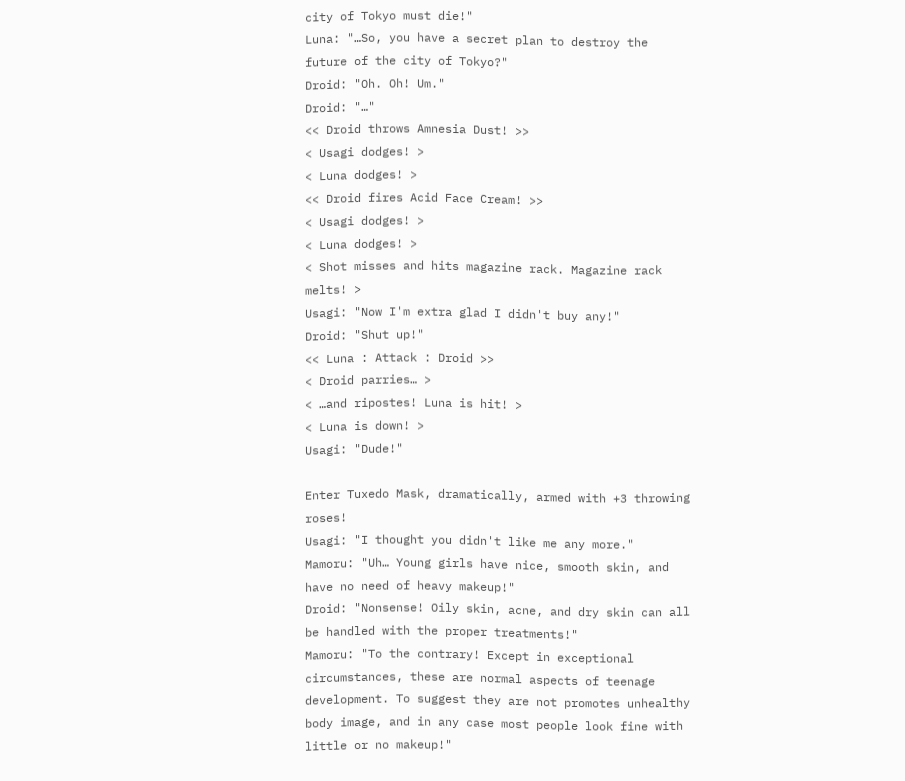city of Tokyo must die!"
Luna: "…So, you have a secret plan to destroy the future of the city of Tokyo?"
Droid: "Oh. Oh! Um."
Droid: "…"
<< Droid throws Amnesia Dust! >>
< Usagi dodges! >
< Luna dodges! >
<< Droid fires Acid Face Cream! >>
< Usagi dodges! >
< Luna dodges! >
< Shot misses and hits magazine rack. Magazine rack melts! >
Usagi: "Now I'm extra glad I didn't buy any!"
Droid: "Shut up!"
<< Luna : Attack : Droid >>
< Droid parries… >
< …and ripostes! Luna is hit! >
< Luna is down! >
Usagi: "Dude!"

Enter Tuxedo Mask, dramatically, armed with +3 throwing roses!
Usagi: "I thought you didn't like me any more."
Mamoru: "Uh… Young girls have nice, smooth skin, and have no need of heavy makeup!"
Droid: "Nonsense! Oily skin, acne, and dry skin can all be handled with the proper treatments!"
Mamoru: "To the contrary! Except in exceptional circumstances, these are normal aspects of teenage development. To suggest they are not promotes unhealthy body image, and in any case most people look fine with little or no makeup!"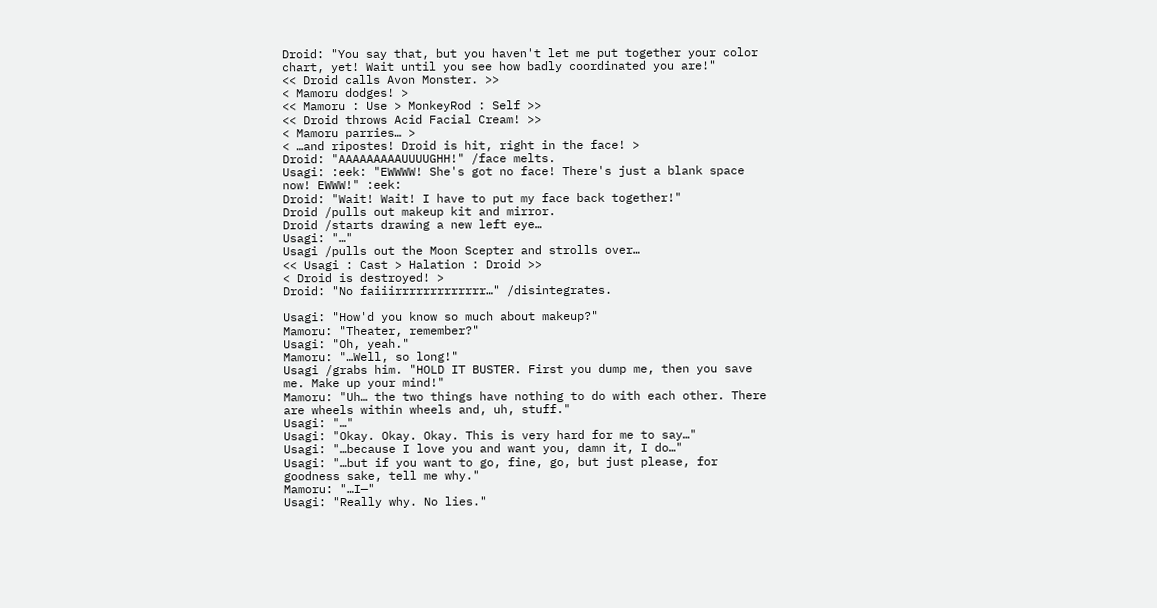Droid: "You say that, but you haven't let me put together your color chart, yet! Wait until you see how badly coordinated you are!"
<< Droid calls Avon Monster. >>
< Mamoru dodges! >
<< Mamoru : Use > MonkeyRod : Self >>
<< Droid throws Acid Facial Cream! >>
< Mamoru parries… >
< …and ripostes! Droid is hit, right in the face! >
Droid: "AAAAAAAAAUUUUGHH!" /face melts.
Usagi: :eek: "EWWWW! She's got no face! There's just a blank space now! EWWW!" :eek:
Droid: "Wait! Wait! I have to put my face back together!"
Droid /pulls out makeup kit and mirror.
Droid /starts drawing a new left eye…
Usagi: "…"
Usagi /pulls out the Moon Scepter and strolls over…
<< Usagi : Cast > Halation : Droid >>
< Droid is destroyed! >
Droid: "No faiiirrrrrrrrrrrrr…" /disintegrates.

Usagi: "How'd you know so much about makeup?"
Mamoru: "Theater, remember?"
Usagi: "Oh, yeah."
Mamoru: "…Well, so long!"
Usagi /grabs him. "HOLD IT BUSTER. First you dump me, then you save me. Make up your mind!"
Mamoru: "Uh… the two things have nothing to do with each other. There are wheels within wheels and, uh, stuff."
Usagi: "…"
Usagi: "Okay. Okay. Okay. This is very hard for me to say…"
Usagi: "…because I love you and want you, damn it, I do…"
Usagi: "…but if you want to go, fine, go, but just please, for goodness sake, tell me why."
Mamoru: "…I—"
Usagi: "Really why. No lies."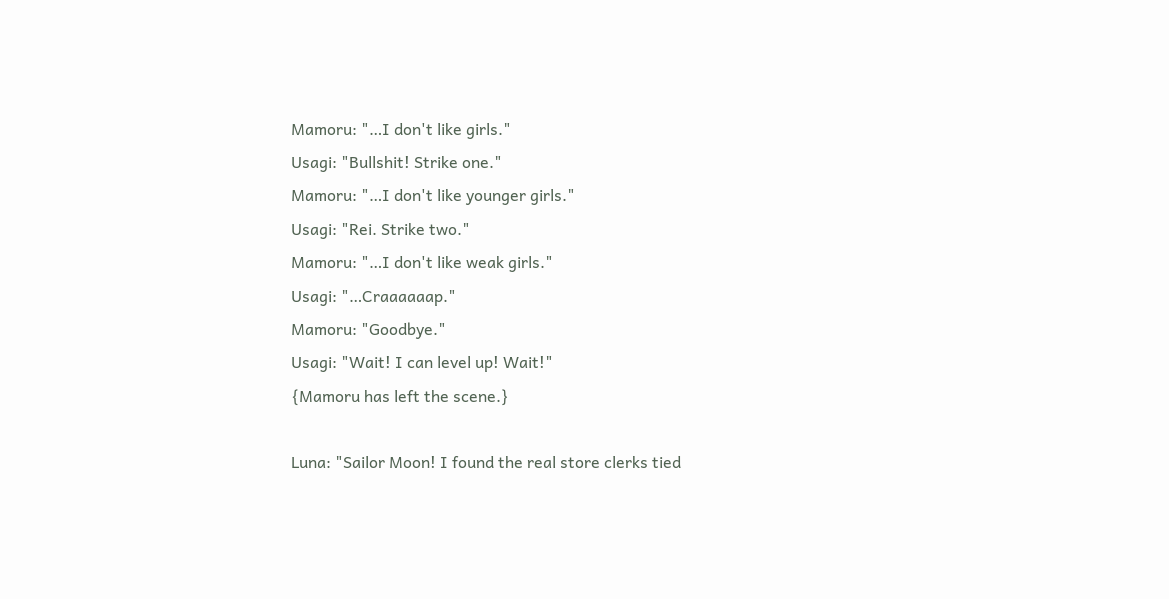Mamoru: "…I don't like girls."
Usagi: "Bullshit! Strike one."
Mamoru: "…I don't like younger girls."
Usagi: "Rei. Strike two."
Mamoru: "…I don't like weak girls."
Usagi: "…Craaaaaap."
Mamoru: "Goodbye."
Usagi: "Wait! I can level up! Wait!"
{Mamoru has left the scene.}

Luna: "Sailor Moon! I found the real store clerks tied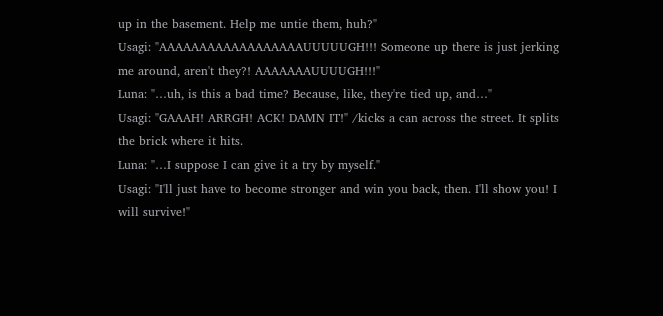up in the basement. Help me untie them, huh?"
Usagi: "AAAAAAAAAAAAAAAAAAUUUUUGH!!! Someone up there is just jerking me around, aren't they?! AAAAAAAUUUUGH!!!"
Luna: "…uh, is this a bad time? Because, like, they're tied up, and…"
Usagi: "GAAAH! ARRGH! ACK! DAMN IT!" /kicks a can across the street. It splits the brick where it hits.
Luna: "…I suppose I can give it a try by myself."
Usagi: "I'll just have to become stronger and win you back, then. I'll show you! I will survive!"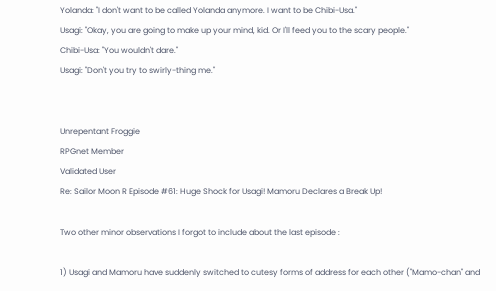Yolanda: "I don't want to be called Yolanda anymore. I want to be Chibi-Usa."
Usagi: "Okay, you are going to make up your mind, kid. Or I'll feed you to the scary people."
Chibi-Usa: "You wouldn't dare."
Usagi: "Don't you try to swirly-thing me."


Unrepentant Froggie
RPGnet Member
Validated User
Re: Sailor Moon R Episode #61: Huge Shock for Usagi! Mamoru Declares a Break Up!

Two other minor observations I forgot to include about the last episode :

1) Usagi and Mamoru have suddenly switched to cutesy forms of address for each other ("Mamo-chan" and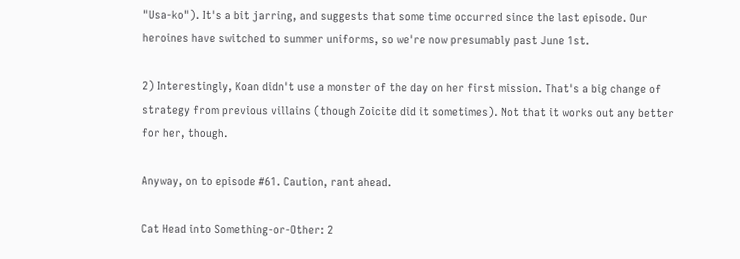"Usa-ko"). It's a bit jarring, and suggests that some time occurred since the last episode. Our heroines have switched to summer uniforms, so we're now presumably past June 1st.

2) Interestingly, Koan didn't use a monster of the day on her first mission. That's a big change of strategy from previous villains (though Zoicite did it sometimes). Not that it works out any better for her, though.

Anyway, on to episode #61. Caution, rant ahead.

Cat Head into Something-or-Other: 2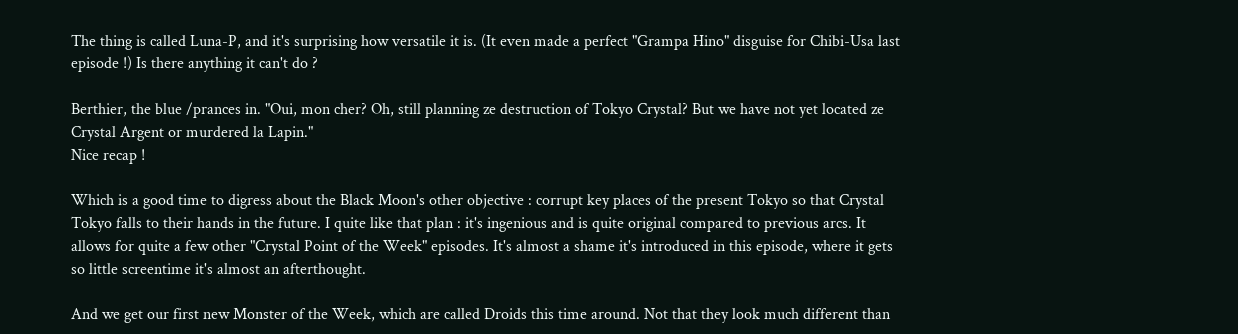The thing is called Luna-P, and it's surprising how versatile it is. (It even made a perfect "Grampa Hino" disguise for Chibi-Usa last episode !) Is there anything it can't do ?

Berthier, the blue /prances in. "Oui, mon cher? Oh, still planning ze destruction of Tokyo Crystal? But we have not yet located ze Crystal Argent or murdered la Lapin."
Nice recap !

Which is a good time to digress about the Black Moon's other objective : corrupt key places of the present Tokyo so that Crystal Tokyo falls to their hands in the future. I quite like that plan : it's ingenious and is quite original compared to previous arcs. It allows for quite a few other "Crystal Point of the Week" episodes. It's almost a shame it's introduced in this episode, where it gets so little screentime it's almost an afterthought.

And we get our first new Monster of the Week, which are called Droids this time around. Not that they look much different than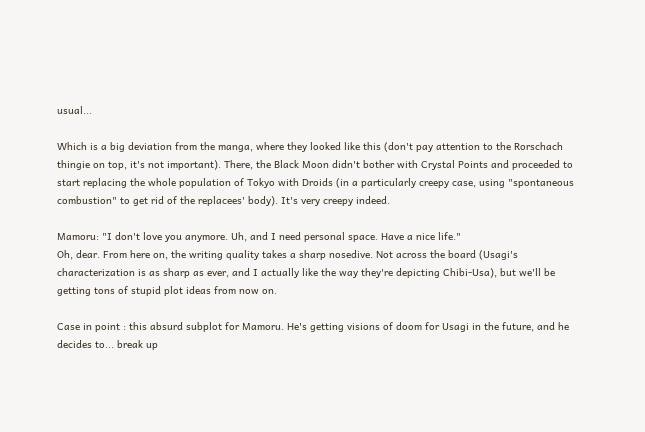usual...

Which is a big deviation from the manga, where they looked like this (don't pay attention to the Rorschach thingie on top, it's not important). There, the Black Moon didn't bother with Crystal Points and proceeded to start replacing the whole population of Tokyo with Droids (in a particularly creepy case, using "spontaneous combustion" to get rid of the replacees' body). It's very creepy indeed.

Mamoru: "I don't love you anymore. Uh, and I need personal space. Have a nice life."
Oh, dear. From here on, the writing quality takes a sharp nosedive. Not across the board (Usagi's characterization is as sharp as ever, and I actually like the way they're depicting Chibi-Usa), but we'll be getting tons of stupid plot ideas from now on.

Case in point : this absurd subplot for Mamoru. He's getting visions of doom for Usagi in the future, and he decides to... break up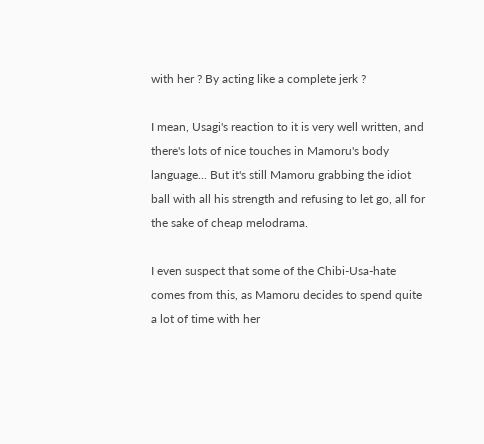with her ? By acting like a complete jerk ?

I mean, Usagi's reaction to it is very well written, and there's lots of nice touches in Mamoru's body language... But it's still Mamoru grabbing the idiot ball with all his strength and refusing to let go, all for the sake of cheap melodrama.

I even suspect that some of the Chibi-Usa-hate comes from this, as Mamoru decides to spend quite a lot of time with her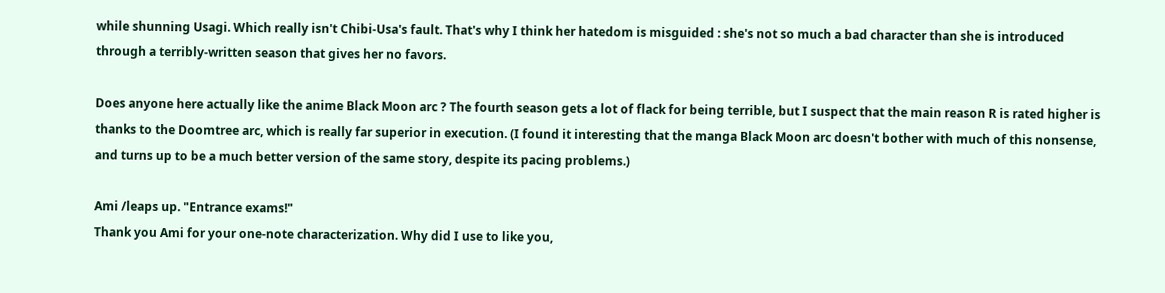while shunning Usagi. Which really isn't Chibi-Usa's fault. That's why I think her hatedom is misguided : she's not so much a bad character than she is introduced through a terribly-written season that gives her no favors.

Does anyone here actually like the anime Black Moon arc ? The fourth season gets a lot of flack for being terrible, but I suspect that the main reason R is rated higher is thanks to the Doomtree arc, which is really far superior in execution. (I found it interesting that the manga Black Moon arc doesn't bother with much of this nonsense, and turns up to be a much better version of the same story, despite its pacing problems.)

Ami /leaps up. "Entrance exams!"
Thank you Ami for your one-note characterization. Why did I use to like you,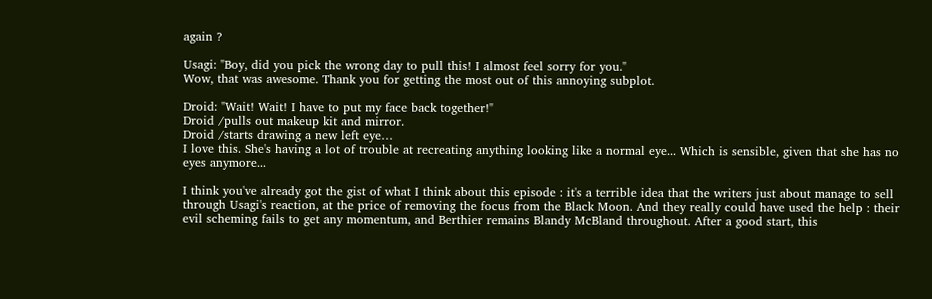again ?

Usagi: "Boy, did you pick the wrong day to pull this! I almost feel sorry for you."
Wow, that was awesome. Thank you for getting the most out of this annoying subplot.

Droid: "Wait! Wait! I have to put my face back together!"
Droid /pulls out makeup kit and mirror.
Droid /starts drawing a new left eye…
I love this. She's having a lot of trouble at recreating anything looking like a normal eye... Which is sensible, given that she has no eyes anymore...

I think you've already got the gist of what I think about this episode : it's a terrible idea that the writers just about manage to sell through Usagi's reaction, at the price of removing the focus from the Black Moon. And they really could have used the help : their evil scheming fails to get any momentum, and Berthier remains Blandy McBland throughout. After a good start, this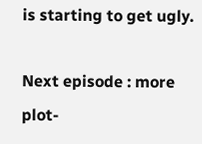is starting to get ugly.

Next episode : more plot-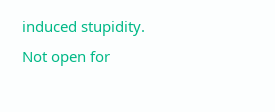induced stupidity.
Not open for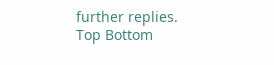further replies.
Top Bottom